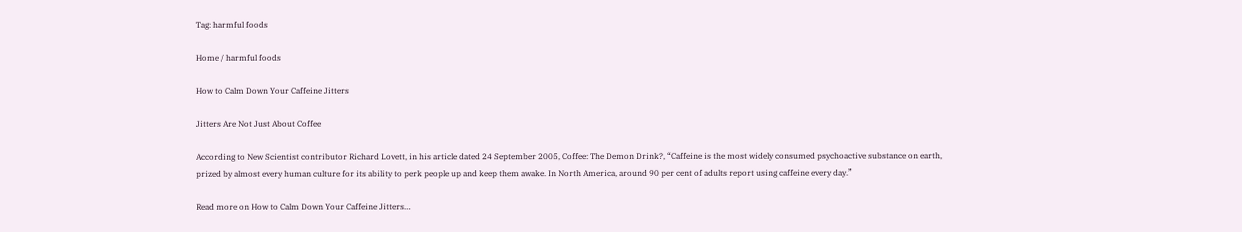Tag: harmful foods

Home / harmful foods

How to Calm Down Your Caffeine Jitters

Jitters Are Not Just About Coffee

According to New Scientist contributor Richard Lovett, in his article dated 24 September 2005, Coffee: The Demon Drink?, “Caffeine is the most widely consumed psychoactive substance on earth, prized by almost every human culture for its ability to perk people up and keep them awake. In North America, around 90 per cent of adults report using caffeine every day.”

Read more on How to Calm Down Your Caffeine Jitters…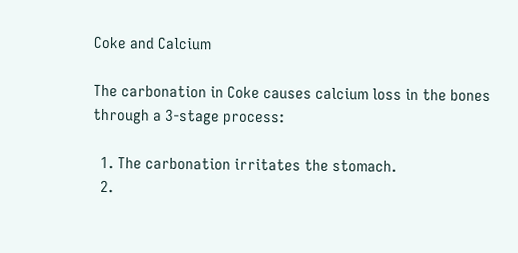Coke and Calcium

The carbonation in Coke causes calcium loss in the bones through a 3-stage process:

  1. The carbonation irritates the stomach.
  2.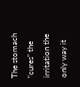The stomach “cures” the irritation the only way it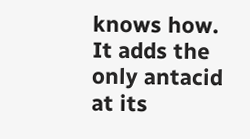knows how. It adds the only antacid at its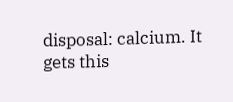disposal: calcium. It gets this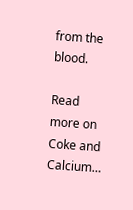from the blood.

Read more on Coke and Calcium…